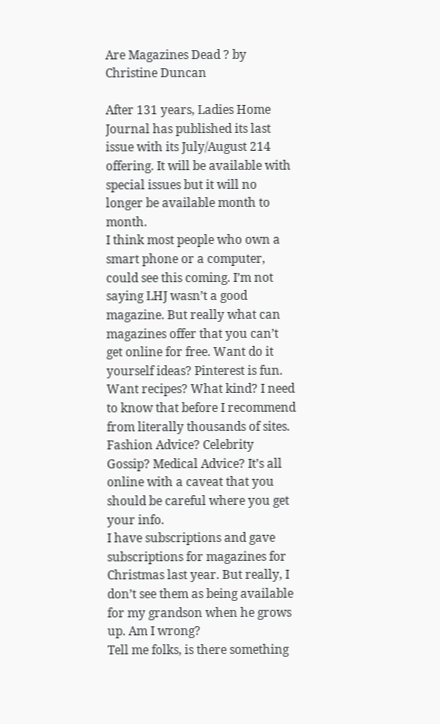Are Magazines Dead ? by Christine Duncan

After 131 years, Ladies Home Journal has published its last issue with its July/August 214 offering. It will be available with special issues but it will no longer be available month to month.
I think most people who own a smart phone or a computer, could see this coming. I’m not saying LHJ wasn’t a good magazine. But really what can magazines offer that you can’t get online for free. Want do it yourself ideas? Pinterest is fun. Want recipes? What kind? I need to know that before I recommend from literally thousands of sites. Fashion Advice? Celebrity Gossip? Medical Advice? It’s all online with a caveat that you should be careful where you get your info.
I have subscriptions and gave subscriptions for magazines for Christmas last year. But really, I don’t see them as being available for my grandson when he grows up. Am I wrong?
Tell me folks, is there something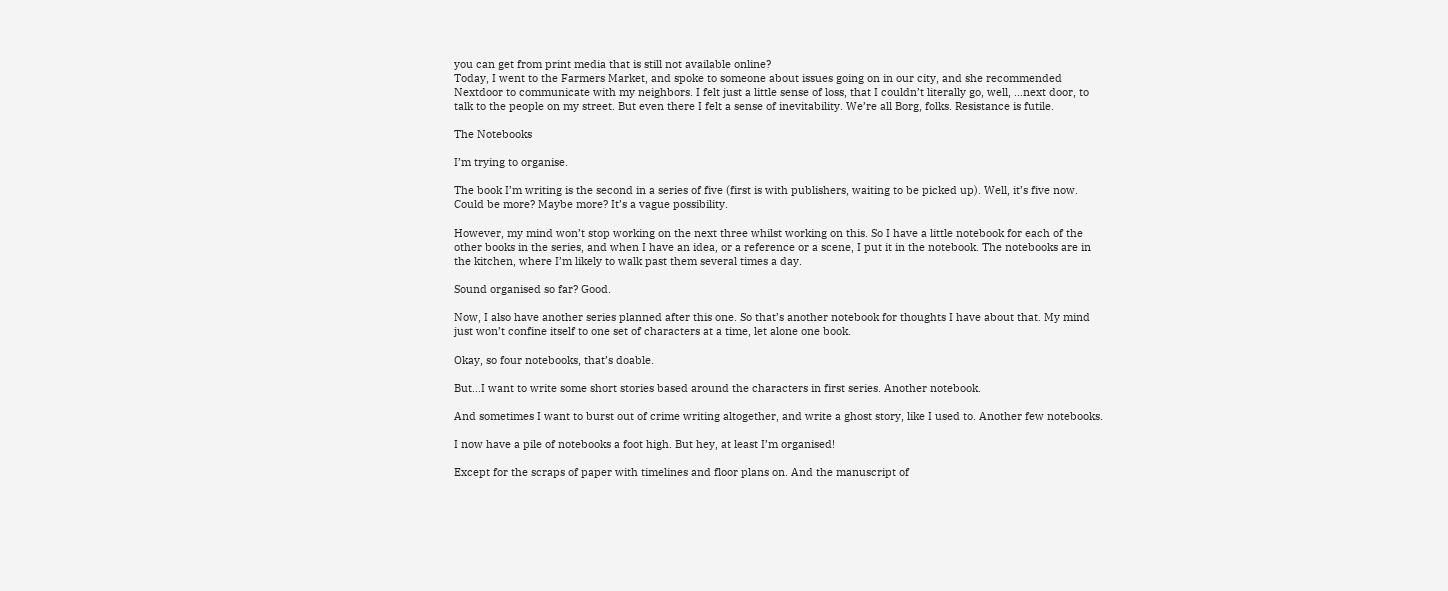you can get from print media that is still not available online?
Today, I went to the Farmers Market, and spoke to someone about issues going on in our city, and she recommended Nextdoor to communicate with my neighbors. I felt just a little sense of loss, that I couldn’t literally go, well, …next door, to talk to the people on my street. But even there I felt a sense of inevitability. We’re all Borg, folks. Resistance is futile.

The Notebooks

I’m trying to organise.

The book I’m writing is the second in a series of five (first is with publishers, waiting to be picked up). Well, it’s five now. Could be more? Maybe more? It’s a vague possibility.

However, my mind won’t stop working on the next three whilst working on this. So I have a little notebook for each of the other books in the series, and when I have an idea, or a reference or a scene, I put it in the notebook. The notebooks are in the kitchen, where I’m likely to walk past them several times a day.

Sound organised so far? Good.

Now, I also have another series planned after this one. So that’s another notebook for thoughts I have about that. My mind just won’t confine itself to one set of characters at a time, let alone one book.

Okay, so four notebooks, that’s doable.

But…I want to write some short stories based around the characters in first series. Another notebook.

And sometimes I want to burst out of crime writing altogether, and write a ghost story, like I used to. Another few notebooks.

I now have a pile of notebooks a foot high. But hey, at least I’m organised!

Except for the scraps of paper with timelines and floor plans on. And the manuscript of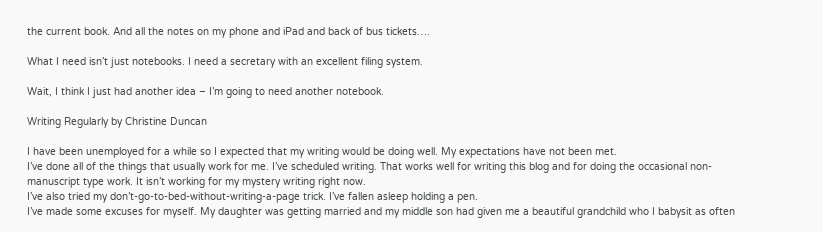the current book. And all the notes on my phone and iPad and back of bus tickets….

What I need isn’t just notebooks. I need a secretary with an excellent filing system.

Wait, I think I just had another idea – I’m going to need another notebook.

Writing Regularly by Christine Duncan

I have been unemployed for a while so I expected that my writing would be doing well. My expectations have not been met.
I’ve done all of the things that usually work for me. I’ve scheduled writing. That works well for writing this blog and for doing the occasional non-manuscript type work. It isn’t working for my mystery writing right now.
I’ve also tried my don’t-go-to-bed-without-writing-a-page trick. I’ve fallen asleep holding a pen.
I’ve made some excuses for myself. My daughter was getting married and my middle son had given me a beautiful grandchild who I babysit as often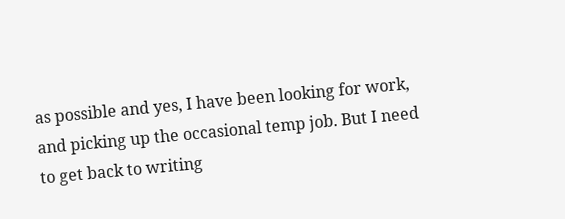as possible and yes, I have been looking for work, and picking up the occasional temp job. But I need to get back to writing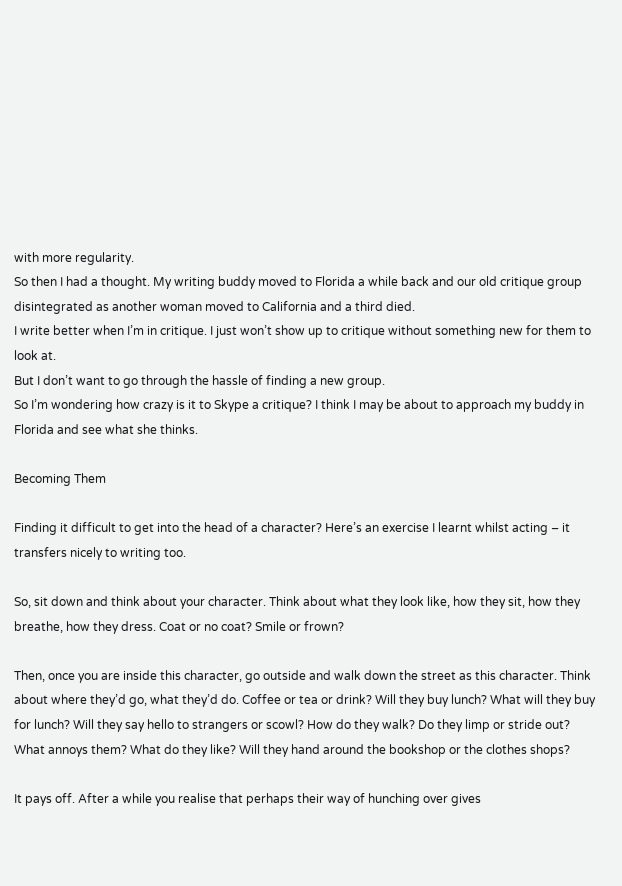with more regularity.
So then I had a thought. My writing buddy moved to Florida a while back and our old critique group disintegrated as another woman moved to California and a third died.
I write better when I’m in critique. I just won’t show up to critique without something new for them to look at.
But I don’t want to go through the hassle of finding a new group.
So I’m wondering how crazy is it to Skype a critique? I think I may be about to approach my buddy in Florida and see what she thinks.

Becoming Them

Finding it difficult to get into the head of a character? Here’s an exercise I learnt whilst acting – it transfers nicely to writing too.

So, sit down and think about your character. Think about what they look like, how they sit, how they breathe, how they dress. Coat or no coat? Smile or frown?

Then, once you are inside this character, go outside and walk down the street as this character. Think about where they’d go, what they’d do. Coffee or tea or drink? Will they buy lunch? What will they buy for lunch? Will they say hello to strangers or scowl? How do they walk? Do they limp or stride out? What annoys them? What do they like? Will they hand around the bookshop or the clothes shops?

It pays off. After a while you realise that perhaps their way of hunching over gives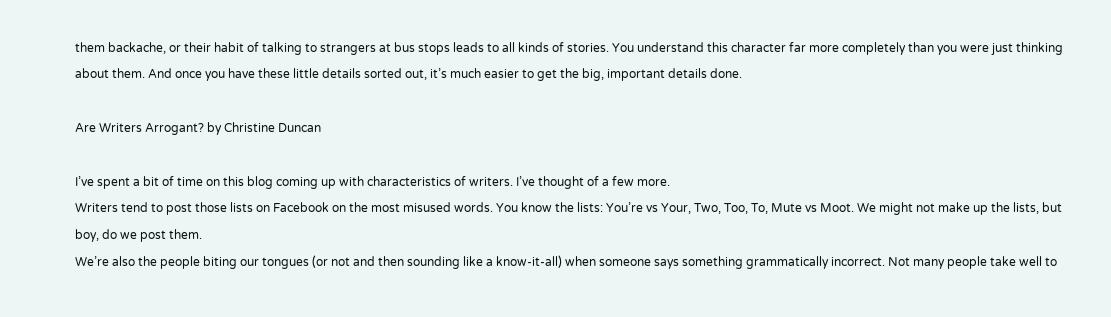them backache, or their habit of talking to strangers at bus stops leads to all kinds of stories. You understand this character far more completely than you were just thinking about them. And once you have these little details sorted out, it’s much easier to get the big, important details done.

Are Writers Arrogant? by Christine Duncan

I’ve spent a bit of time on this blog coming up with characteristics of writers. I’ve thought of a few more.
Writers tend to post those lists on Facebook on the most misused words. You know the lists: You’re vs Your, Two, Too, To, Mute vs Moot. We might not make up the lists, but boy, do we post them.
We’re also the people biting our tongues (or not and then sounding like a know-it-all) when someone says something grammatically incorrect. Not many people take well to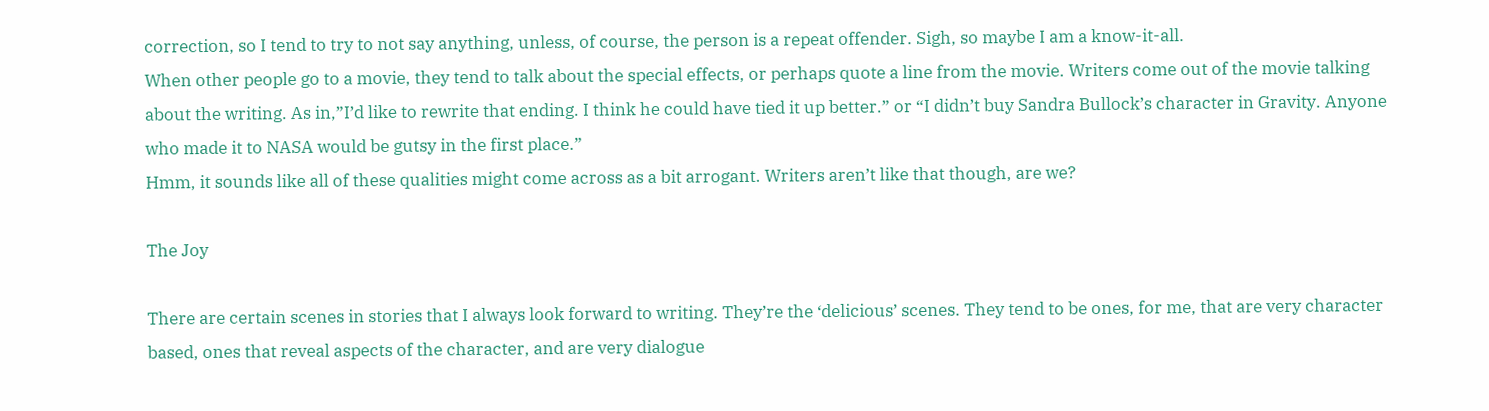correction, so I tend to try to not say anything, unless, of course, the person is a repeat offender. Sigh, so maybe I am a know-it-all.
When other people go to a movie, they tend to talk about the special effects, or perhaps quote a line from the movie. Writers come out of the movie talking about the writing. As in,”I’d like to rewrite that ending. I think he could have tied it up better.” or “I didn’t buy Sandra Bullock’s character in Gravity. Anyone who made it to NASA would be gutsy in the first place.”
Hmm, it sounds like all of these qualities might come across as a bit arrogant. Writers aren’t like that though, are we?

The Joy

There are certain scenes in stories that I always look forward to writing. They’re the ‘delicious’ scenes. They tend to be ones, for me, that are very character based, ones that reveal aspects of the character, and are very dialogue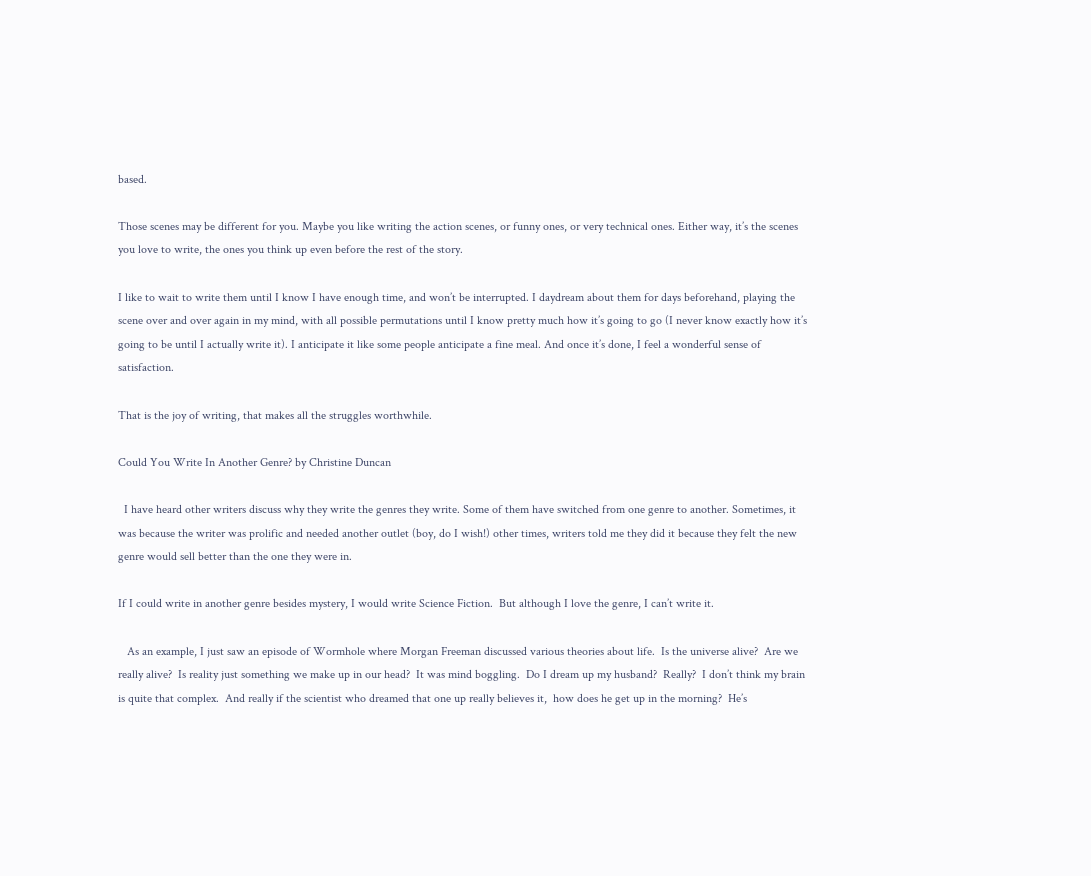based.

Those scenes may be different for you. Maybe you like writing the action scenes, or funny ones, or very technical ones. Either way, it’s the scenes you love to write, the ones you think up even before the rest of the story.

I like to wait to write them until I know I have enough time, and won’t be interrupted. I daydream about them for days beforehand, playing the scene over and over again in my mind, with all possible permutations until I know pretty much how it’s going to go (I never know exactly how it’s going to be until I actually write it). I anticipate it like some people anticipate a fine meal. And once it’s done, I feel a wonderful sense of satisfaction.

That is the joy of writing, that makes all the struggles worthwhile.

Could You Write In Another Genre? by Christine Duncan

  I have heard other writers discuss why they write the genres they write. Some of them have switched from one genre to another. Sometimes, it was because the writer was prolific and needed another outlet (boy, do I wish!) other times, writers told me they did it because they felt the new genre would sell better than the one they were in.

If I could write in another genre besides mystery, I would write Science Fiction.  But although I love the genre, I can’t write it.

   As an example, I just saw an episode of Wormhole where Morgan Freeman discussed various theories about life.  Is the universe alive?  Are we really alive?  Is reality just something we make up in our head?  It was mind boggling.  Do I dream up my husband?  Really?  I don’t think my brain is quite that complex.  And really if the scientist who dreamed that one up really believes it,  how does he get up in the morning?  He’s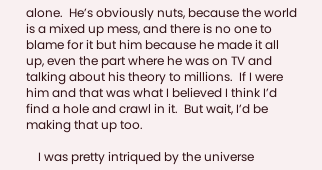alone.  He’s obviously nuts, because the world is a mixed up mess, and there is no one to blame for it but him because he made it all up, even the part where he was on TV and talking about his theory to millions.  If I were him and that was what I believed I think I’d find a hole and crawl in it.  But wait, I’d be making that up too.

    I was pretty intriqued by the universe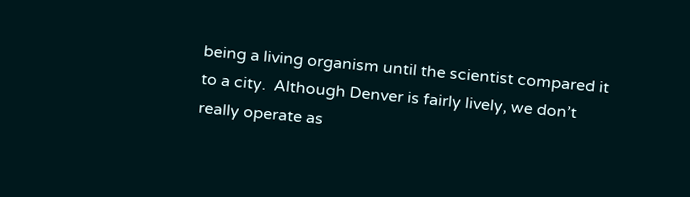being a living organism until the scientist compared it to a city.  Although Denver is fairly lively, we don’t really operate as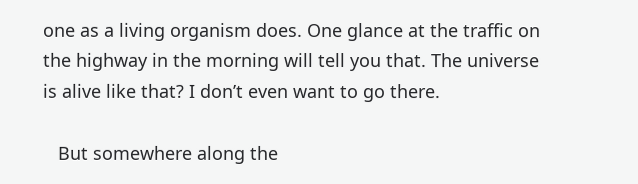one as a living organism does. One glance at the traffic on the highway in the morning will tell you that. The universe is alive like that? I don’t even want to go there.

   But somewhere along the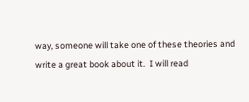way, someone will take one of these theories and write a great book about it.  I will read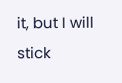it, but I will stick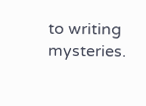to writing  mysteries.